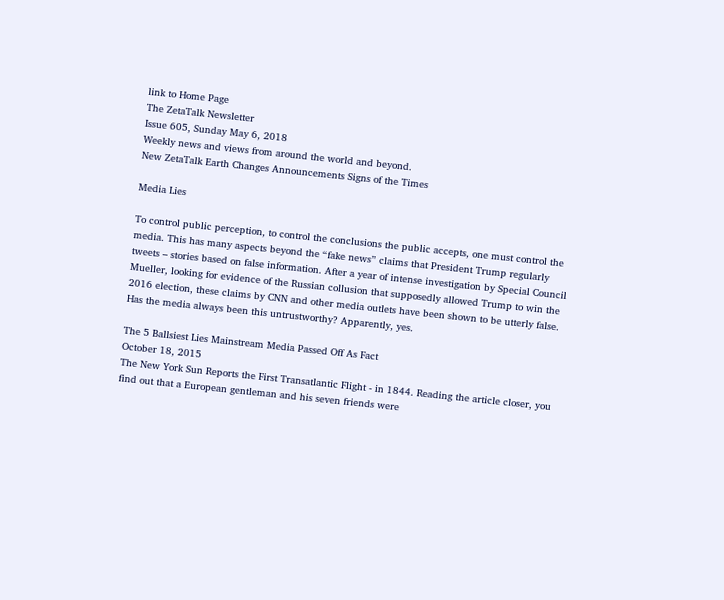link to Home Page
The ZetaTalk Newsletter
Issue 605, Sunday May 6, 2018
Weekly news and views from around the world and beyond.
New ZetaTalk Earth Changes Announcements Signs of the Times

Media Lies

To control public perception, to control the conclusions the public accepts, one must control the media. This has many aspects beyond the “fake news” claims that President Trump regularly tweets – stories based on false information. After a year of intense investigation by Special Council Mueller, looking for evidence of the Russian collusion that supposedly allowed Trump to win the 2016 election, these claims by CNN and other media outlets have been shown to be utterly false. Has the media always been this untrustworthy? Apparently, yes.

The 5 Ballsiest Lies Mainstream Media Passed Off As Fact
October 18, 2015
The New York Sun Reports the First Transatlantic Flight - in 1844. Reading the article closer, you find out that a European gentleman and his seven friends were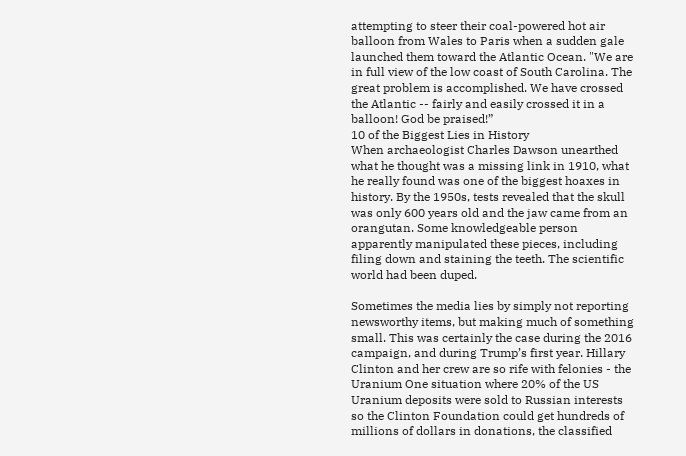attempting to steer their coal-powered hot air balloon from Wales to Paris when a sudden gale launched them toward the Atlantic Ocean. "We are in full view of the low coast of South Carolina. The great problem is accomplished. We have crossed the Atlantic -- fairly and easily crossed it in a balloon! God be praised!”
10 of the Biggest Lies in History
When archaeologist Charles Dawson unearthed what he thought was a missing link in 1910, what he really found was one of the biggest hoaxes in history. By the 1950s, tests revealed that the skull was only 600 years old and the jaw came from an orangutan. Some knowledgeable person apparently manipulated these pieces, including filing down and staining the teeth. The scientific world had been duped.

Sometimes the media lies by simply not reporting newsworthy items, but making much of something small. This was certainly the case during the 2016 campaign, and during Trump’s first year. Hillary Clinton and her crew are so rife with felonies - the Uranium One situation where 20% of the US Uranium deposits were sold to Russian interests so the Clinton Foundation could get hundreds of millions of dollars in donations, the classified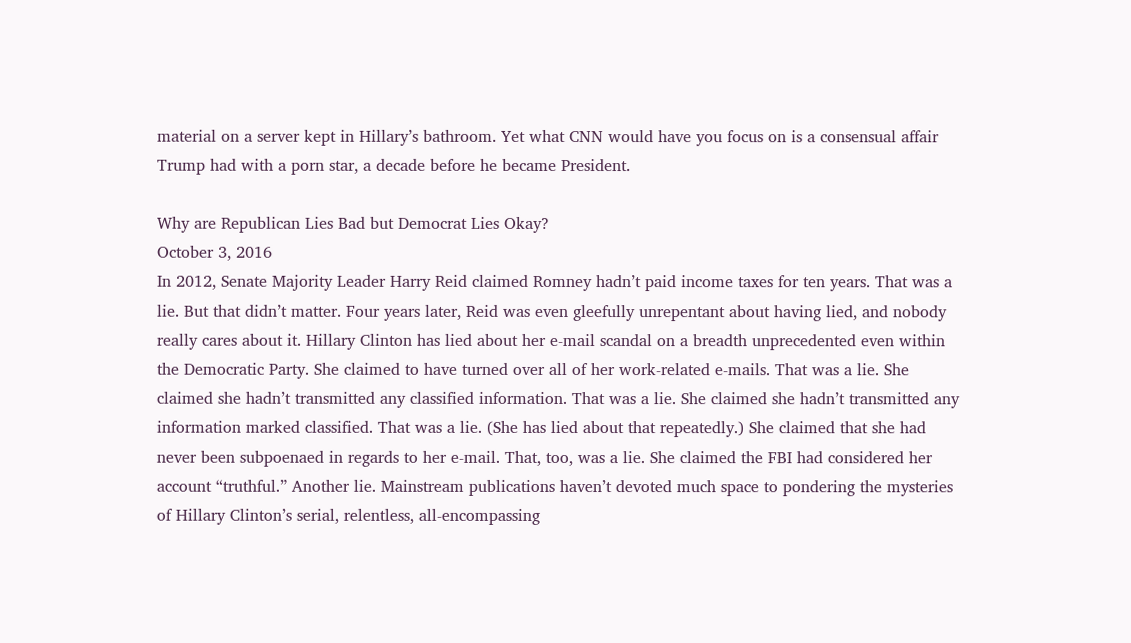material on a server kept in Hillary’s bathroom. Yet what CNN would have you focus on is a consensual affair Trump had with a porn star, a decade before he became President.

Why are Republican Lies Bad but Democrat Lies Okay?
October 3, 2016
In 2012, Senate Majority Leader Harry Reid claimed Romney hadn’t paid income taxes for ten years. That was a lie. But that didn’t matter. Four years later, Reid was even gleefully unrepentant about having lied, and nobody really cares about it. Hillary Clinton has lied about her e-mail scandal on a breadth unprecedented even within the Democratic Party. She claimed to have turned over all of her work-related e-mails. That was a lie. She claimed she hadn’t transmitted any classified information. That was a lie. She claimed she hadn’t transmitted any information marked classified. That was a lie. (She has lied about that repeatedly.) She claimed that she had never been subpoenaed in regards to her e-mail. That, too, was a lie. She claimed the FBI had considered her account “truthful.” Another lie. Mainstream publications haven’t devoted much space to pondering the mysteries of Hillary Clinton’s serial, relentless, all-encompassing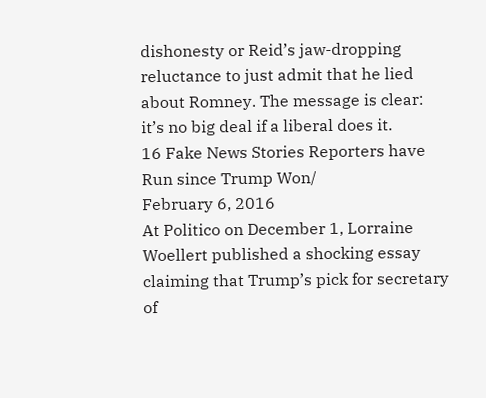dishonesty or Reid’s jaw-dropping reluctance to just admit that he lied about Romney. The message is clear: it’s no big deal if a liberal does it.
16 Fake News Stories Reporters have Run since Trump Won/
February 6, 2016
At Politico on December 1, Lorraine Woellert published a shocking essay claiming that Trump’s pick for secretary of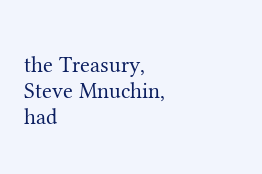the Treasury, Steve Mnuchin, had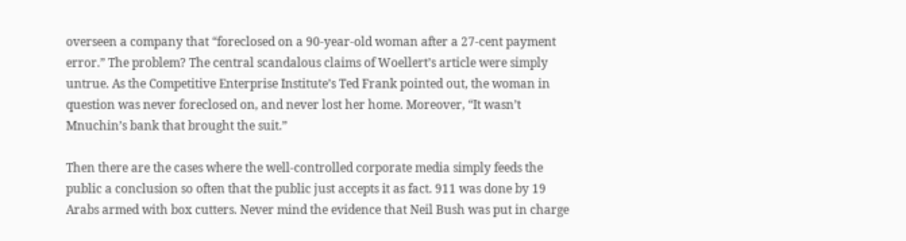overseen a company that “foreclosed on a 90-year-old woman after a 27-cent payment error.” The problem? The central scandalous claims of Woellert’s article were simply untrue. As the Competitive Enterprise Institute’s Ted Frank pointed out, the woman in question was never foreclosed on, and never lost her home. Moreover, “It wasn’t Mnuchin’s bank that brought the suit.”

Then there are the cases where the well-controlled corporate media simply feeds the public a conclusion so often that the public just accepts it as fact. 911 was done by 19 Arabs armed with box cutters. Never mind the evidence that Neil Bush was put in charge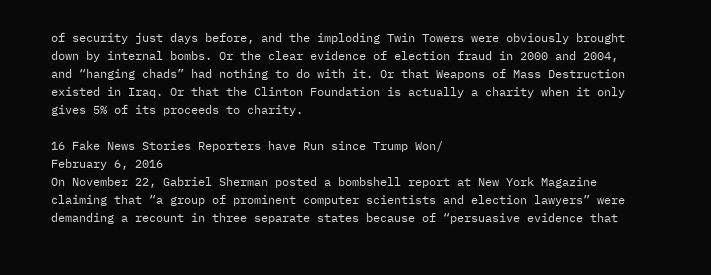of security just days before, and the imploding Twin Towers were obviously brought down by internal bombs. Or the clear evidence of election fraud in 2000 and 2004, and “hanging chads” had nothing to do with it. Or that Weapons of Mass Destruction existed in Iraq. Or that the Clinton Foundation is actually a charity when it only gives 5% of its proceeds to charity.

16 Fake News Stories Reporters have Run since Trump Won/
February 6, 2016
On November 22, Gabriel Sherman posted a bombshell report at New York Magazine claiming that “a group of prominent computer scientists and election lawyers” were demanding a recount in three separate states because of “persuasive evidence that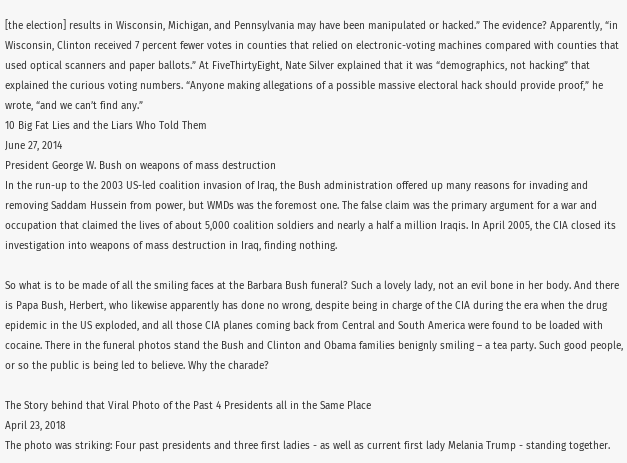[the election] results in Wisconsin, Michigan, and Pennsylvania may have been manipulated or hacked.” The evidence? Apparently, “in Wisconsin, Clinton received 7 percent fewer votes in counties that relied on electronic-voting machines compared with counties that used optical scanners and paper ballots.” At FiveThirtyEight, Nate Silver explained that it was “demographics, not hacking” that explained the curious voting numbers. “Anyone making allegations of a possible massive electoral hack should provide proof,” he wrote, “and we can’t find any.”
10 Big Fat Lies and the Liars Who Told Them
June 27, 2014
President George W. Bush on weapons of mass destruction
In the run-up to the 2003 US-led coalition invasion of Iraq, the Bush administration offered up many reasons for invading and removing Saddam Hussein from power, but WMDs was the foremost one. The false claim was the primary argument for a war and occupation that claimed the lives of about 5,000 coalition soldiers and nearly a half a million Iraqis. In April 2005, the CIA closed its investigation into weapons of mass destruction in Iraq, finding nothing.

So what is to be made of all the smiling faces at the Barbara Bush funeral? Such a lovely lady, not an evil bone in her body. And there is Papa Bush, Herbert, who likewise apparently has done no wrong, despite being in charge of the CIA during the era when the drug epidemic in the US exploded, and all those CIA planes coming back from Central and South America were found to be loaded with cocaine. There in the funeral photos stand the Bush and Clinton and Obama families benignly smiling – a tea party. Such good people, or so the public is being led to believe. Why the charade?

The Story behind that Viral Photo of the Past 4 Presidents all in the Same Place
April 23, 2018
The photo was striking: Four past presidents and three first ladies - as well as current first lady Melania Trump - standing together.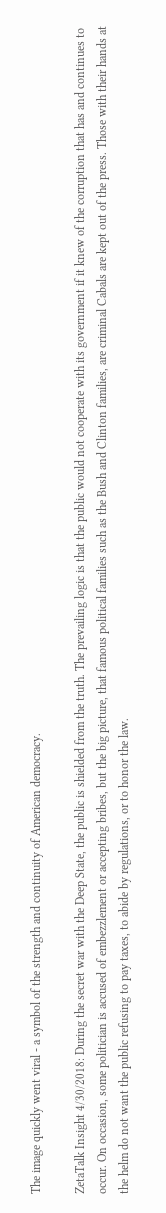The image quickly went viral - a symbol of the strength and continuity of American democracy.

ZetaTalk Insight 4/30/2018: During the secret war with the Deep State, the public is shielded from the truth. The prevailing logic is that the public would not cooperate with its government if it knew of the corruption that has and continues to occur. On occasion, some politician is accused of embezzlement or accepting bribes, but the big picture, that famous political families such as the Bush and Clinton families, are criminal Cabals are kept out of the press. Those with their hands at the helm do not want the public refusing to pay taxes, to abide by regulations, or to honor the law.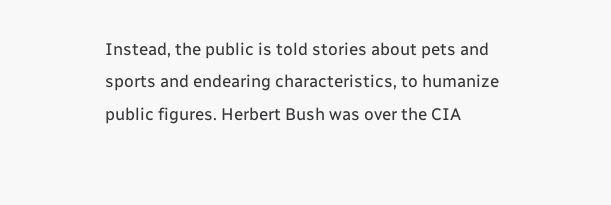Instead, the public is told stories about pets and sports and endearing characteristics, to humanize public figures. Herbert Bush was over the CIA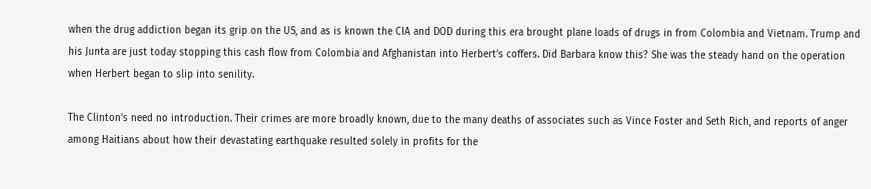when the drug addiction began its grip on the US, and as is known the CIA and DOD during this era brought plane loads of drugs in from Colombia and Vietnam. Trump and his Junta are just today stopping this cash flow from Colombia and Afghanistan into Herbert’s coffers. Did Barbara know this? She was the steady hand on the operation when Herbert began to slip into senility.

The Clinton’s need no introduction. Their crimes are more broadly known, due to the many deaths of associates such as Vince Foster and Seth Rich, and reports of anger among Haitians about how their devastating earthquake resulted solely in profits for the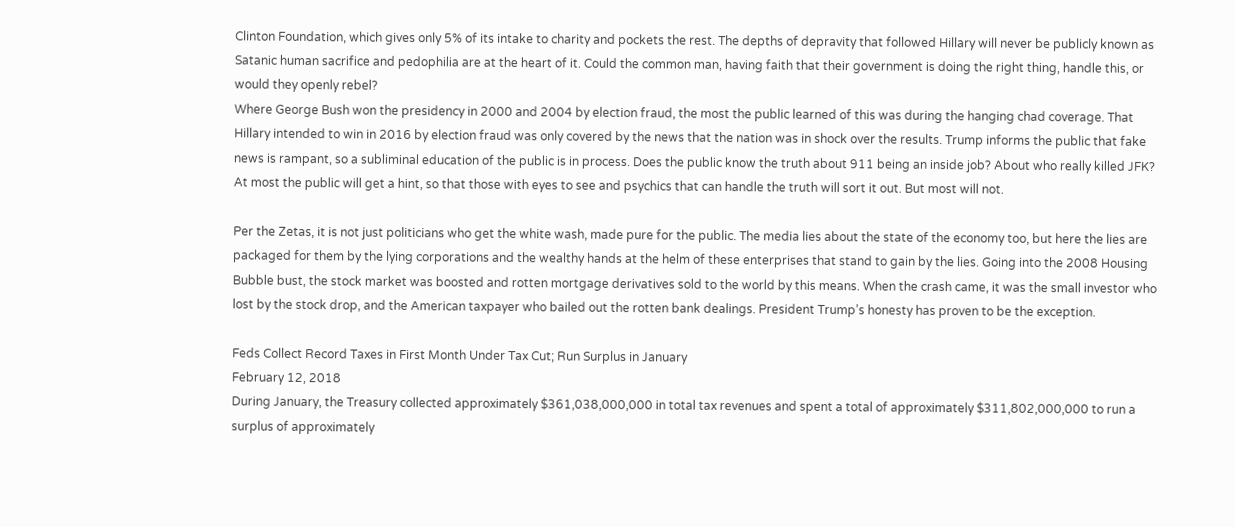Clinton Foundation, which gives only 5% of its intake to charity and pockets the rest. The depths of depravity that followed Hillary will never be publicly known as Satanic human sacrifice and pedophilia are at the heart of it. Could the common man, having faith that their government is doing the right thing, handle this, or would they openly rebel?
Where George Bush won the presidency in 2000 and 2004 by election fraud, the most the public learned of this was during the hanging chad coverage. That Hillary intended to win in 2016 by election fraud was only covered by the news that the nation was in shock over the results. Trump informs the public that fake news is rampant, so a subliminal education of the public is in process. Does the public know the truth about 911 being an inside job? About who really killed JFK? At most the public will get a hint, so that those with eyes to see and psychics that can handle the truth will sort it out. But most will not.

Per the Zetas, it is not just politicians who get the white wash, made pure for the public. The media lies about the state of the economy too, but here the lies are packaged for them by the lying corporations and the wealthy hands at the helm of these enterprises that stand to gain by the lies. Going into the 2008 Housing Bubble bust, the stock market was boosted and rotten mortgage derivatives sold to the world by this means. When the crash came, it was the small investor who lost by the stock drop, and the American taxpayer who bailed out the rotten bank dealings. President Trump’s honesty has proven to be the exception.

Feds Collect Record Taxes in First Month Under Tax Cut; Run Surplus in January
February 12, 2018
During January, the Treasury collected approximately $361,038,000,000 in total tax revenues and spent a total of approximately $311,802,000,000 to run a surplus of approximately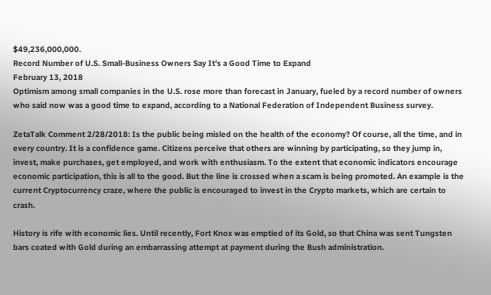$49,236,000,000.
Record Number of U.S. Small-Business Owners Say It’s a Good Time to Expand
February 13, 2018
Optimism among small companies in the U.S. rose more than forecast in January, fueled by a record number of owners who said now was a good time to expand, according to a National Federation of Independent Business survey.

ZetaTalk Comment 2/28/2018: Is the public being misled on the health of the economy? Of course, all the time, and in every country. It is a confidence game. Citizens perceive that others are winning by participating, so they jump in, invest, make purchases, get employed, and work with enthusiasm. To the extent that economic indicators encourage economic participation, this is all to the good. But the line is crossed when a scam is being promoted. An example is the current Cryptocurrency craze, where the public is encouraged to invest in the Crypto markets, which are certain to crash.

History is rife with economic lies. Until recently, Fort Knox was emptied of its Gold, so that China was sent Tungsten bars coated with Gold during an embarrassing attempt at payment during the Bush administration.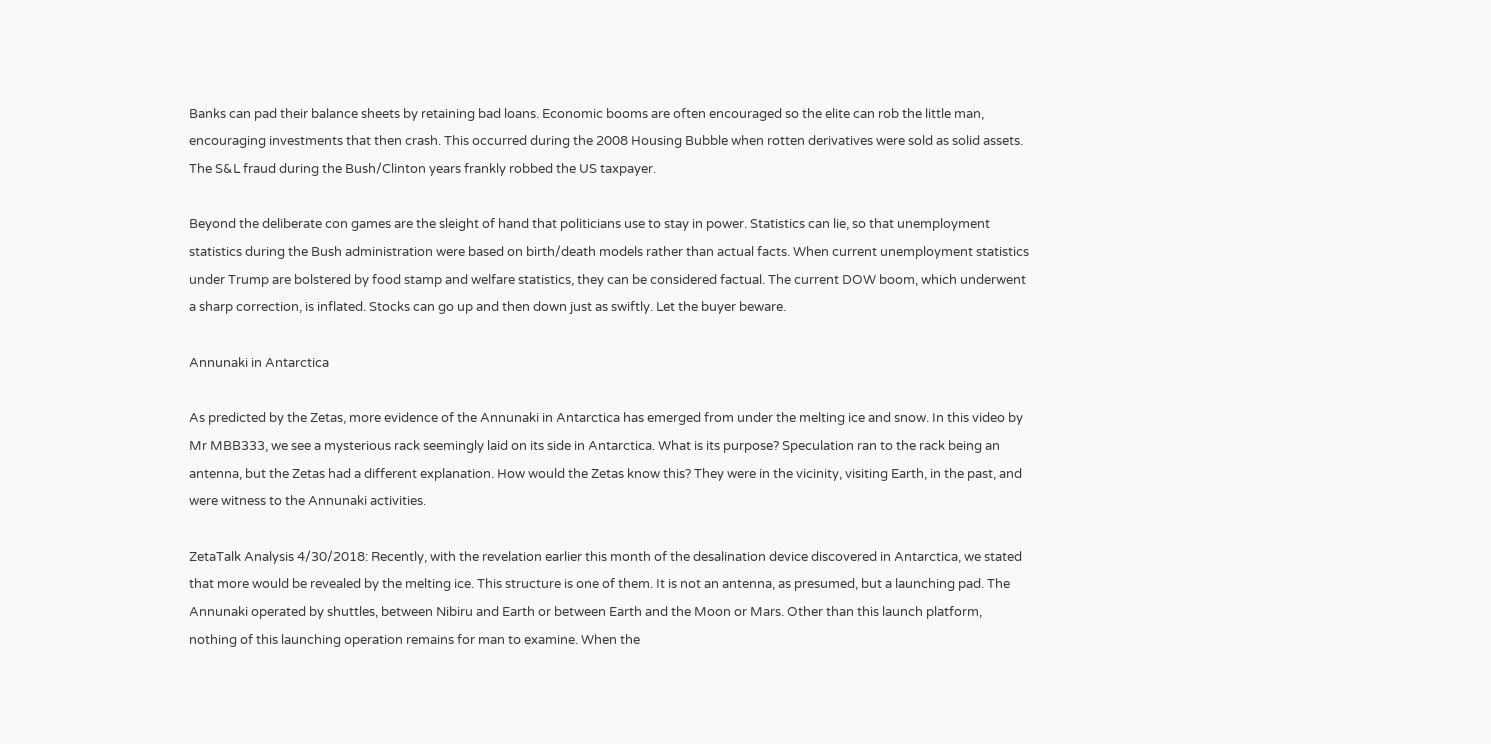Banks can pad their balance sheets by retaining bad loans. Economic booms are often encouraged so the elite can rob the little man, encouraging investments that then crash. This occurred during the 2008 Housing Bubble when rotten derivatives were sold as solid assets. The S&L fraud during the Bush/Clinton years frankly robbed the US taxpayer.

Beyond the deliberate con games are the sleight of hand that politicians use to stay in power. Statistics can lie, so that unemployment statistics during the Bush administration were based on birth/death models rather than actual facts. When current unemployment statistics under Trump are bolstered by food stamp and welfare statistics, they can be considered factual. The current DOW boom, which underwent a sharp correction, is inflated. Stocks can go up and then down just as swiftly. Let the buyer beware.

Annunaki in Antarctica

As predicted by the Zetas, more evidence of the Annunaki in Antarctica has emerged from under the melting ice and snow. In this video by Mr MBB333, we see a mysterious rack seemingly laid on its side in Antarctica. What is its purpose? Speculation ran to the rack being an antenna, but the Zetas had a different explanation. How would the Zetas know this? They were in the vicinity, visiting Earth, in the past, and were witness to the Annunaki activities.

ZetaTalk Analysis 4/30/2018: Recently, with the revelation earlier this month of the desalination device discovered in Antarctica, we stated that more would be revealed by the melting ice. This structure is one of them. It is not an antenna, as presumed, but a launching pad. The Annunaki operated by shuttles, between Nibiru and Earth or between Earth and the Moon or Mars. Other than this launch platform, nothing of this launching operation remains for man to examine. When the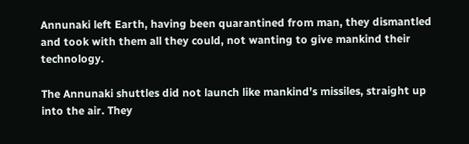Annunaki left Earth, having been quarantined from man, they dismantled and took with them all they could, not wanting to give mankind their technology.

The Annunaki shuttles did not launch like mankind’s missiles, straight up into the air. They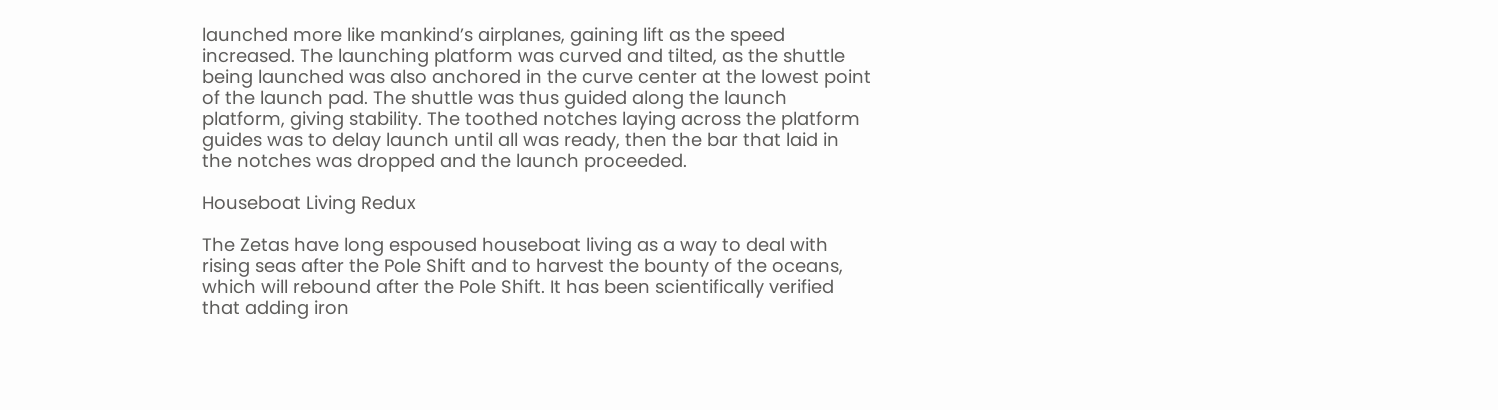launched more like mankind’s airplanes, gaining lift as the speed increased. The launching platform was curved and tilted, as the shuttle being launched was also anchored in the curve center at the lowest point of the launch pad. The shuttle was thus guided along the launch platform, giving stability. The toothed notches laying across the platform guides was to delay launch until all was ready, then the bar that laid in the notches was dropped and the launch proceeded.

Houseboat Living Redux

The Zetas have long espoused houseboat living as a way to deal with rising seas after the Pole Shift and to harvest the bounty of the oceans, which will rebound after the Pole Shift. It has been scientifically verified that adding iron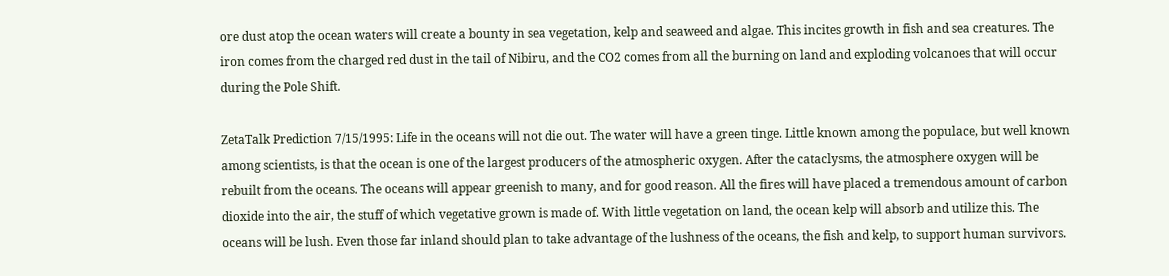ore dust atop the ocean waters will create a bounty in sea vegetation, kelp and seaweed and algae. This incites growth in fish and sea creatures. The iron comes from the charged red dust in the tail of Nibiru, and the CO2 comes from all the burning on land and exploding volcanoes that will occur during the Pole Shift.

ZetaTalk Prediction 7/15/1995: Life in the oceans will not die out. The water will have a green tinge. Little known among the populace, but well known among scientists, is that the ocean is one of the largest producers of the atmospheric oxygen. After the cataclysms, the atmosphere oxygen will be rebuilt from the oceans. The oceans will appear greenish to many, and for good reason. All the fires will have placed a tremendous amount of carbon dioxide into the air, the stuff of which vegetative grown is made of. With little vegetation on land, the ocean kelp will absorb and utilize this. The oceans will be lush. Even those far inland should plan to take advantage of the lushness of the oceans, the fish and kelp, to support human survivors.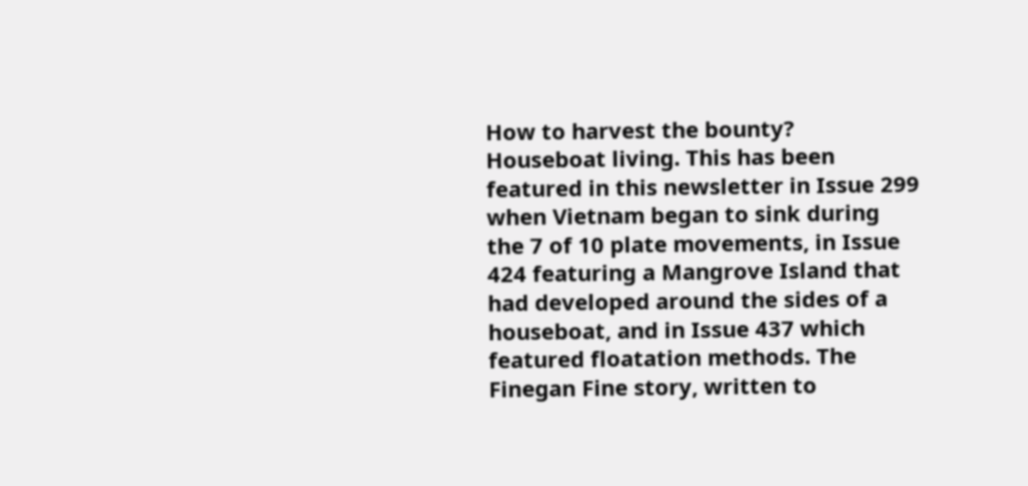How to harvest the bounty? Houseboat living. This has been featured in this newsletter in Issue 299 when Vietnam began to sink during the 7 of 10 plate movements, in Issue 424 featuring a Mangrove Island that had developed around the sides of a houseboat, and in Issue 437 which featured floatation methods. The Finegan Fine story, written to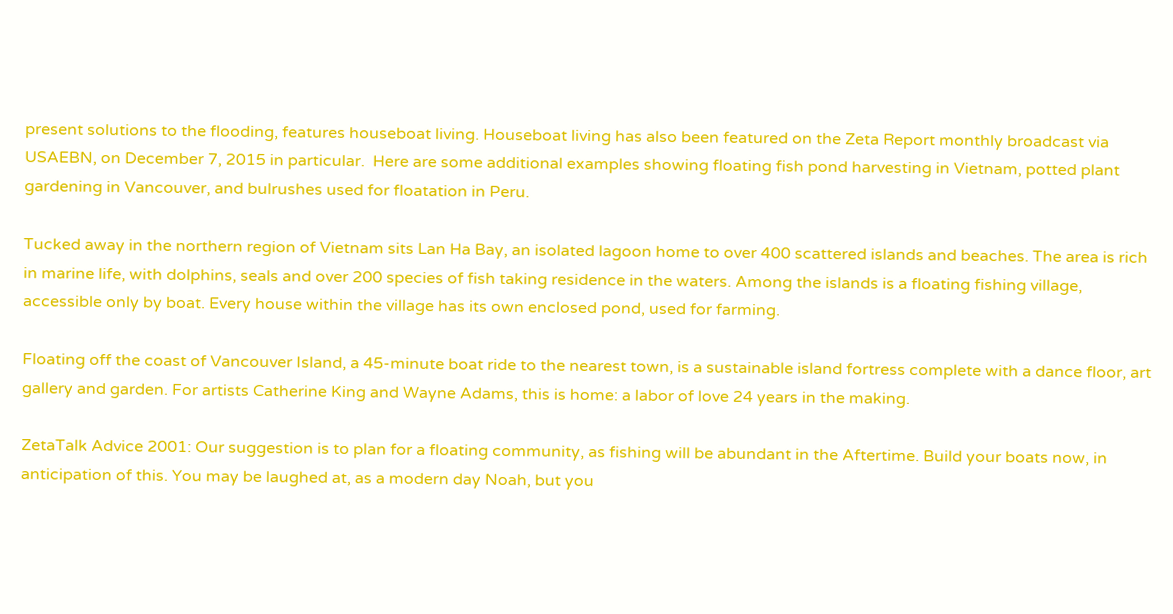present solutions to the flooding, features houseboat living. Houseboat living has also been featured on the Zeta Report monthly broadcast via USAEBN, on December 7, 2015 in particular.  Here are some additional examples showing floating fish pond harvesting in Vietnam, potted plant gardening in Vancouver, and bulrushes used for floatation in Peru.

Tucked away in the northern region of Vietnam sits Lan Ha Bay, an isolated lagoon home to over 400 scattered islands and beaches. The area is rich in marine life, with dolphins, seals and over 200 species of fish taking residence in the waters. Among the islands is a floating fishing village, accessible only by boat. Every house within the village has its own enclosed pond, used for farming.

Floating off the coast of Vancouver Island, a 45-minute boat ride to the nearest town, is a sustainable island fortress complete with a dance floor, art gallery and garden. For artists Catherine King and Wayne Adams, this is home: a labor of love 24 years in the making.

ZetaTalk Advice 2001: Our suggestion is to plan for a floating community, as fishing will be abundant in the Aftertime. Build your boats now, in anticipation of this. You may be laughed at, as a modern day Noah, but you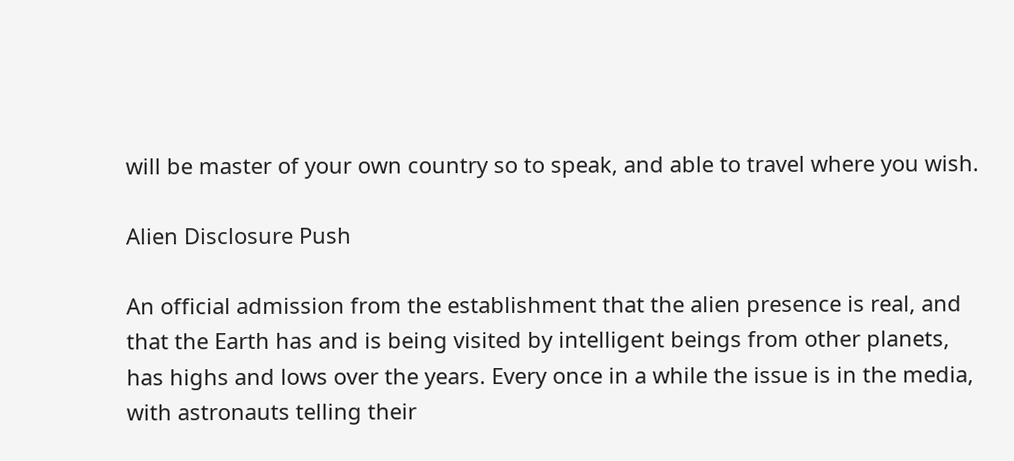will be master of your own country so to speak, and able to travel where you wish.

Alien Disclosure Push

An official admission from the establishment that the alien presence is real, and that the Earth has and is being visited by intelligent beings from other planets, has highs and lows over the years. Every once in a while the issue is in the media, with astronauts telling their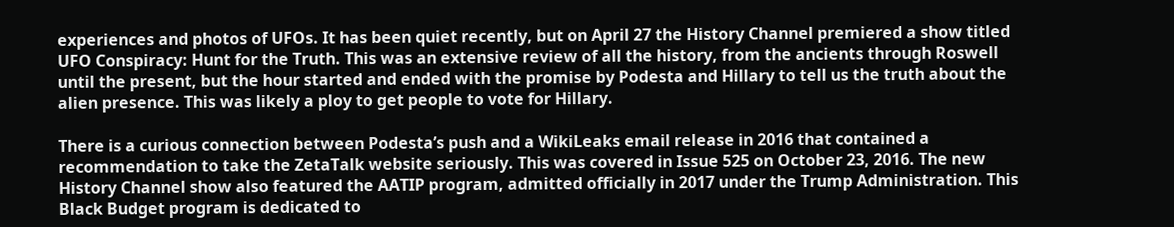experiences and photos of UFOs. It has been quiet recently, but on April 27 the History Channel premiered a show titled UFO Conspiracy: Hunt for the Truth. This was an extensive review of all the history, from the ancients through Roswell until the present, but the hour started and ended with the promise by Podesta and Hillary to tell us the truth about the alien presence. This was likely a ploy to get people to vote for Hillary.

There is a curious connection between Podesta’s push and a WikiLeaks email release in 2016 that contained a recommendation to take the ZetaTalk website seriously. This was covered in Issue 525 on October 23, 2016. The new History Channel show also featured the AATIP program, admitted officially in 2017 under the Trump Administration. This Black Budget program is dedicated to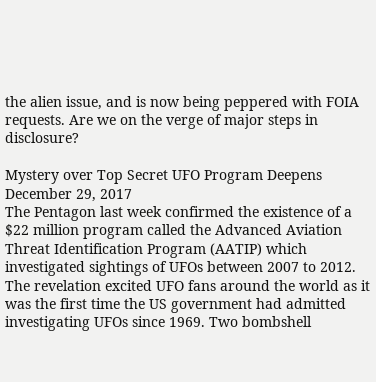the alien issue, and is now being peppered with FOIA requests. Are we on the verge of major steps in disclosure?

Mystery over Top Secret UFO Program Deepens
December 29, 2017
The Pentagon last week confirmed the existence of a $22 million program called the Advanced Aviation Threat Identification Program (AATIP) which investigated sightings of UFOs between 2007 to 2012. The revelation excited UFO fans around the world as it was the first time the US government had admitted investigating UFOs since 1969. Two bombshell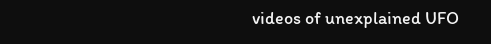videos of unexplained UFO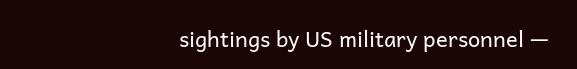sightings by US military personnel —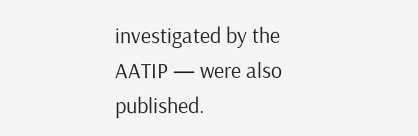investigated by the AATIP — were also published.